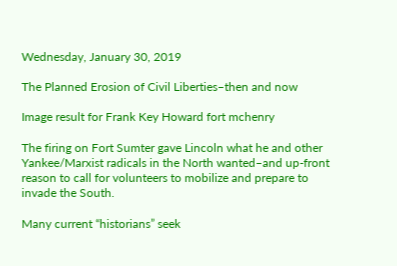Wednesday, January 30, 2019

The Planned Erosion of Civil Liberties–then and now

Image result for Frank Key Howard fort mchenry

The firing on Fort Sumter gave Lincoln what he and other Yankee/Marxist radicals in the North wanted–and up-front reason to call for volunteers to mobilize and prepare to invade the South.

Many current “historians” seek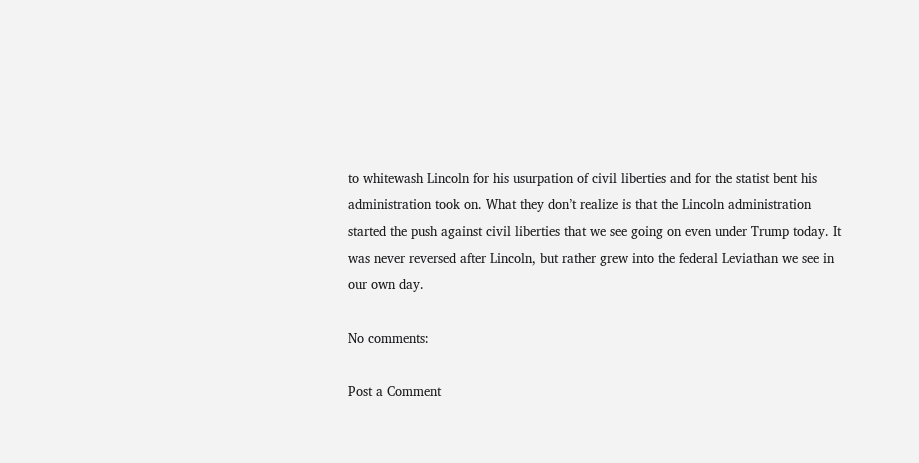to whitewash Lincoln for his usurpation of civil liberties and for the statist bent his administration took on. What they don’t realize is that the Lincoln administration started the push against civil liberties that we see going on even under Trump today. It was never reversed after Lincoln, but rather grew into the federal Leviathan we see in our own day.

No comments:

Post a Comment